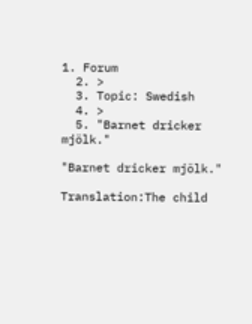1. Forum
  2. >
  3. Topic: Swedish
  4. >
  5. "Barnet dricker mjölk."

"Barnet dricker mjölk."

Translation:The child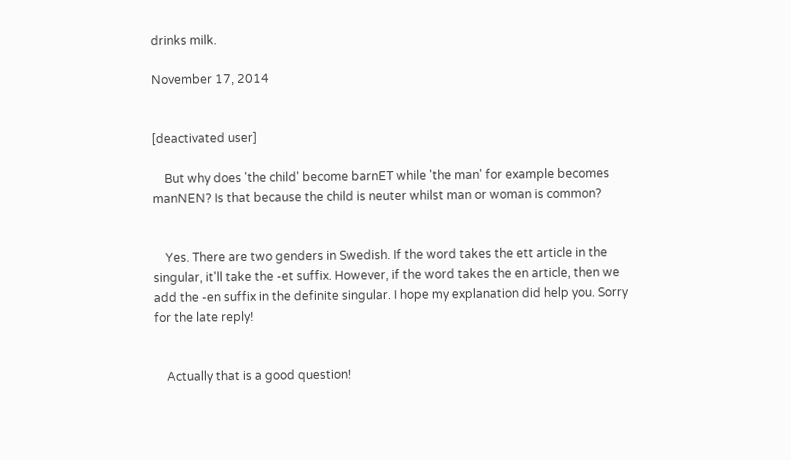drinks milk.

November 17, 2014


[deactivated user]

    But why does 'the child' become barnET while 'the man' for example becomes manNEN? Is that because the child is neuter whilst man or woman is common?


    Yes. There are two genders in Swedish. If the word takes the ett article in the singular, it'll take the -et suffix. However, if the word takes the en article, then we add the -en suffix in the definite singular. I hope my explanation did help you. Sorry for the late reply!


    Actually that is a good question!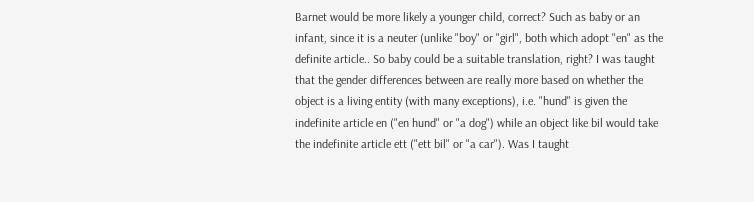Barnet would be more likely a younger child, correct? Such as baby or an infant, since it is a neuter (unlike "boy" or "girl", both which adopt "en" as the definite article.. So baby could be a suitable translation, right? I was taught that the gender differences between are really more based on whether the object is a living entity (with many exceptions), i.e. "hund" is given the indefinite article en ("en hund" or "a dog") while an object like bil would take the indefinite article ett ("ett bil" or "a car"). Was I taught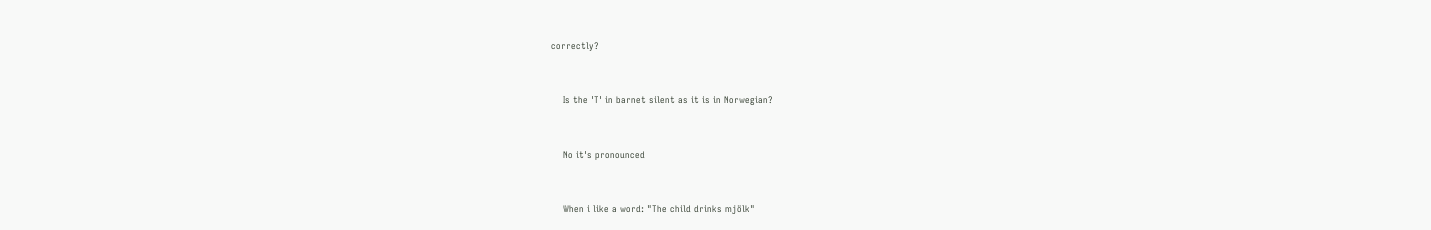correctly?


    Is the 'T' in barnet silent as it is in Norwegian?


    No it's pronounced


    When i like a word: "The child drinks mjölk"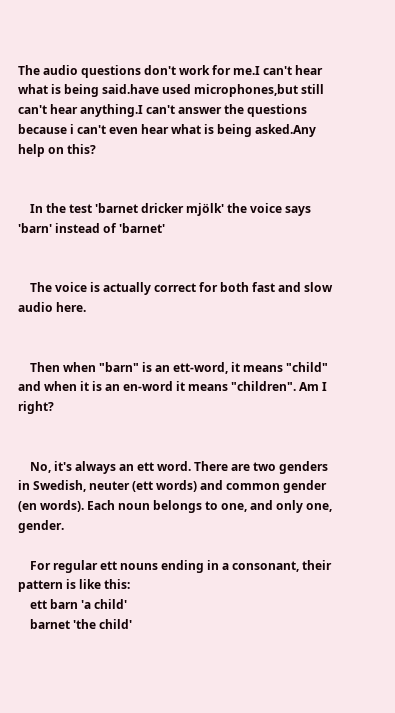The audio questions don't work for me.I can't hear what is being said.have used microphones,but still can't hear anything.I can't answer the questions because i can't even hear what is being asked.Any help on this?


    In the test 'barnet dricker mjölk' the voice says 'barn' instead of 'barnet'


    The voice is actually correct for both fast and slow audio here.


    Then when "barn" is an ett-word, it means "child" and when it is an en-word it means "children". Am I right?


    No, it's always an ett word. There are two genders in Swedish, neuter (ett words) and common gender (en words). Each noun belongs to one, and only one, gender.

    For regular ett nouns ending in a consonant, their pattern is like this:
    ett barn 'a child'
    barnet 'the child'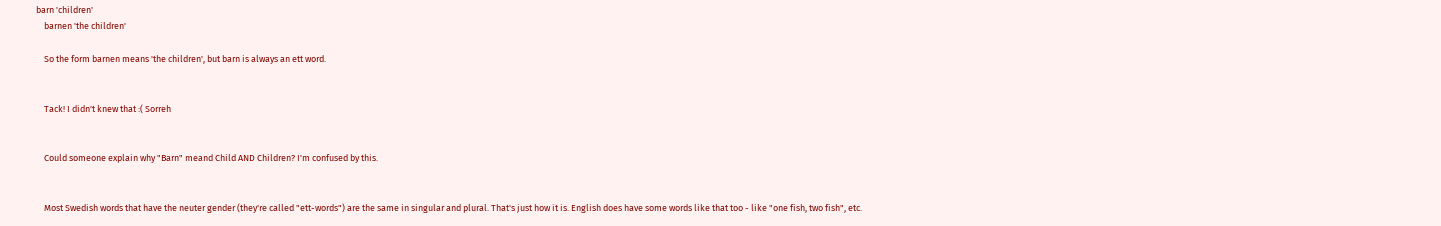barn 'children'
    barnen 'the children'

    So the form barnen means 'the children', but barn is always an ett word.


    Tack! I didn't knew that :( Sorreh


    Could someone explain why "Barn" meand Child AND Children? I'm confused by this.


    Most Swedish words that have the neuter gender (they're called "ett-words") are the same in singular and plural. That's just how it is. English does have some words like that too - like "one fish, two fish", etc.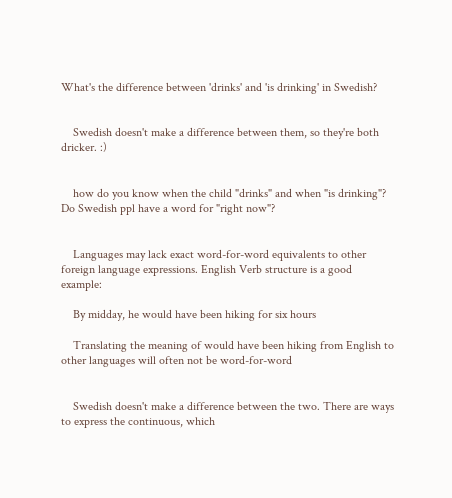What's the difference between 'drinks' and 'is drinking' in Swedish?


    Swedish doesn't make a difference between them, so they're both dricker. :)


    how do you know when the child "drinks" and when "is drinking"? Do Swedish ppl have a word for "right now"?


    Languages may lack exact word-for-word equivalents to other foreign language expressions. English Verb structure is a good example:

    By midday, he would have been hiking for six hours

    Translating the meaning of would have been hiking from English to other languages will often not be word-for-word


    Swedish doesn't make a difference between the two. There are ways to express the continuous, which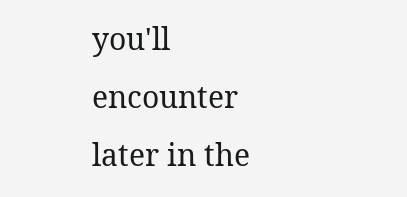you'll encounter later in the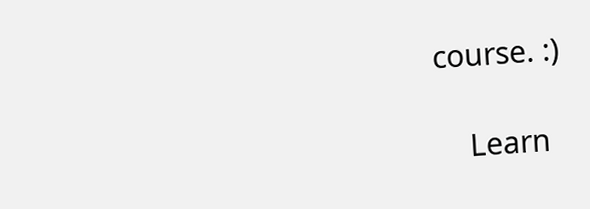course. :)

    Learn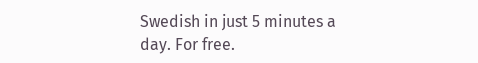Swedish in just 5 minutes a day. For free.